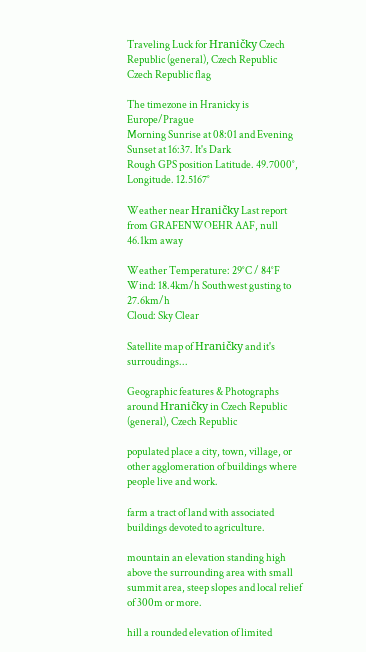Traveling Luck for Hraničky Czech Republic (general), Czech Republic Czech Republic flag

The timezone in Hranicky is Europe/Prague
Morning Sunrise at 08:01 and Evening Sunset at 16:37. It's Dark
Rough GPS position Latitude. 49.7000°, Longitude. 12.5167°

Weather near Hraničky Last report from GRAFENWOEHR AAF, null 46.1km away

Weather Temperature: 29°C / 84°F
Wind: 18.4km/h Southwest gusting to 27.6km/h
Cloud: Sky Clear

Satellite map of Hraničky and it's surroudings...

Geographic features & Photographs around Hraničky in Czech Republic (general), Czech Republic

populated place a city, town, village, or other agglomeration of buildings where people live and work.

farm a tract of land with associated buildings devoted to agriculture.

mountain an elevation standing high above the surrounding area with small summit area, steep slopes and local relief of 300m or more.

hill a rounded elevation of limited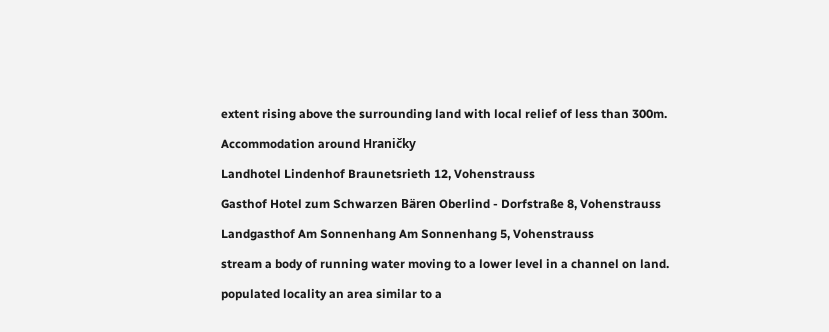extent rising above the surrounding land with local relief of less than 300m.

Accommodation around Hraničky

Landhotel Lindenhof Braunetsrieth 12, Vohenstrauss

Gasthof Hotel zum Schwarzen Bären Oberlind - Dorfstraße 8, Vohenstrauss

Landgasthof Am Sonnenhang Am Sonnenhang 5, Vohenstrauss

stream a body of running water moving to a lower level in a channel on land.

populated locality an area similar to a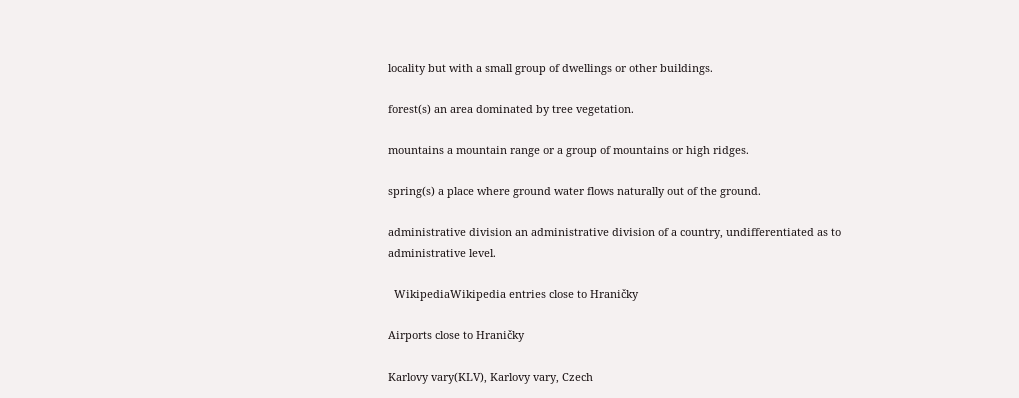locality but with a small group of dwellings or other buildings.

forest(s) an area dominated by tree vegetation.

mountains a mountain range or a group of mountains or high ridges.

spring(s) a place where ground water flows naturally out of the ground.

administrative division an administrative division of a country, undifferentiated as to administrative level.

  WikipediaWikipedia entries close to Hraničky

Airports close to Hraničky

Karlovy vary(KLV), Karlovy vary, Czech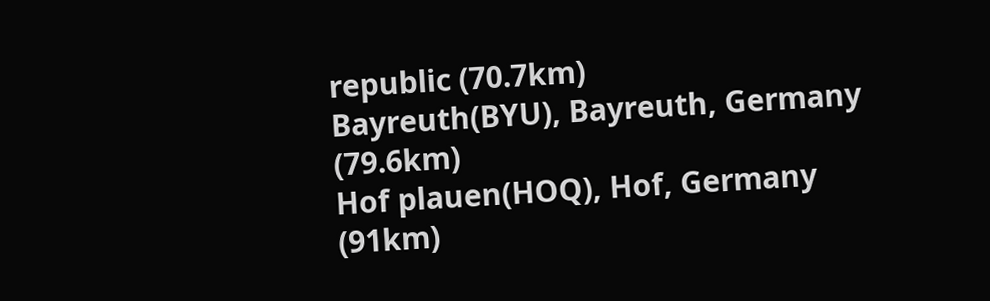republic (70.7km)
Bayreuth(BYU), Bayreuth, Germany (79.6km)
Hof plauen(HOQ), Hof, Germany (91km)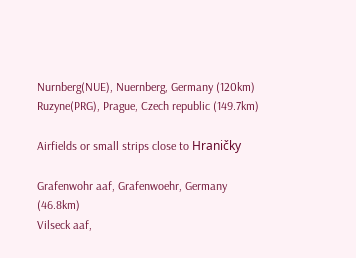Nurnberg(NUE), Nuernberg, Germany (120km)
Ruzyne(PRG), Prague, Czech republic (149.7km)

Airfields or small strips close to Hraničky

Grafenwohr aaf, Grafenwoehr, Germany (46.8km)
Vilseck aaf,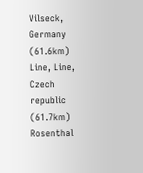Vilseck, Germany (61.6km)
Line, Line, Czech republic (61.7km)
Rosenthal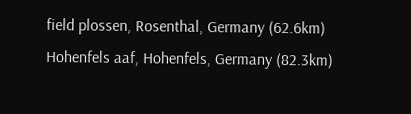field plossen, Rosenthal, Germany (62.6km)
Hohenfels aaf, Hohenfels, Germany (82.3km)